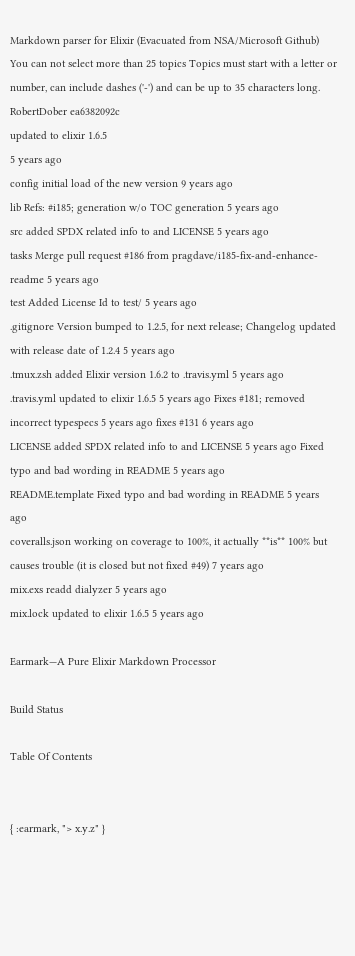Markdown parser for Elixir (Evacuated from NSA/Microsoft Github)
You can not select more than 25 topics Topics must start with a letter or number, can include dashes ('-') and can be up to 35 characters long.
RobertDober ea6382092c
updated to elixir 1.6.5
5 years ago
config initial load of the new version 9 years ago
lib Refs: #i185; generation w/o TOC generation 5 years ago
src added SPDX related info to and LICENSE 5 years ago
tasks Merge pull request #186 from pragdave/i185-fix-and-enhance-readme 5 years ago
test Added License Id to test/ 5 years ago
.gitignore Version bumped to 1.2.5, for next release; Changelog updated with release date of 1.2.4 5 years ago
.tmux.zsh added Elixir version 1.6.2 to .travis.yml 5 years ago
.travis.yml updated to elixir 1.6.5 5 years ago Fixes #181; removed incorrect typespecs 5 years ago fixes #131 6 years ago
LICENSE added SPDX related info to and LICENSE 5 years ago Fixed typo and bad wording in README 5 years ago
README.template Fixed typo and bad wording in README 5 years ago
coveralls.json working on coverage to 100%, it actually **is** 100% but causes trouble (it is closed but not fixed #49) 7 years ago
mix.exs readd dialyzer 5 years ago
mix.lock updated to elixir 1.6.5 5 years ago

Earmark—A Pure Elixir Markdown Processor

Build Status

Table Of Contents


{ :earmark, "> x.y.z" }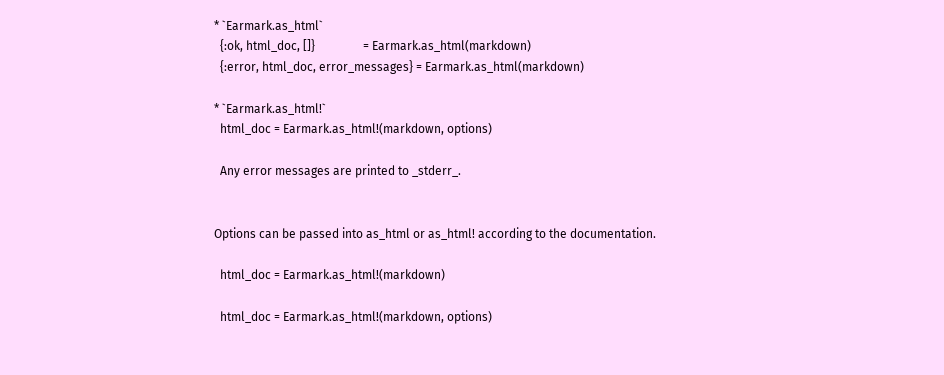* `Earmark.as_html`
  {:ok, html_doc, []}                = Earmark.as_html(markdown)
  {:error, html_doc, error_messages} = Earmark.as_html(markdown)

* `Earmark.as_html!`
  html_doc = Earmark.as_html!(markdown, options)

  Any error messages are printed to _stderr_.


Options can be passed into as_html or as_html! according to the documentation.

  html_doc = Earmark.as_html!(markdown)

  html_doc = Earmark.as_html!(markdown, options)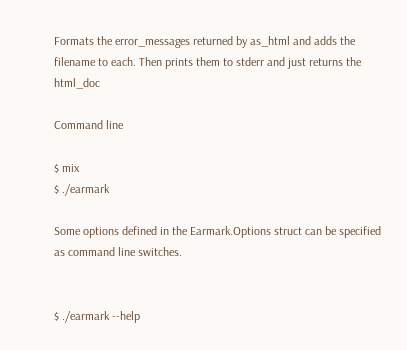Formats the error_messages returned by as_html and adds the filename to each. Then prints them to stderr and just returns the html_doc

Command line

$ mix
$ ./earmark

Some options defined in the Earmark.Options struct can be specified as command line switches.


$ ./earmark --help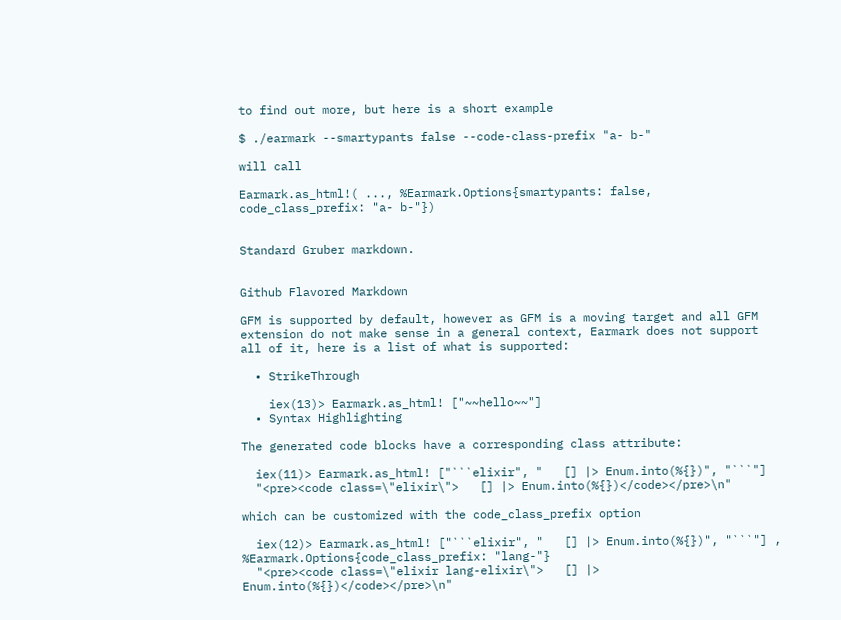to find out more, but here is a short example

$ ./earmark --smartypants false --code-class-prefix "a- b-"

will call

Earmark.as_html!( ..., %Earmark.Options{smartypants: false, code_class_prefix: "a- b-"})


Standard Gruber markdown.


Github Flavored Markdown

GFM is supported by default, however as GFM is a moving target and all GFM extension do not make sense in a general context, Earmark does not support all of it, here is a list of what is supported:

  • StrikeThrough

    iex(13)> Earmark.as_html! ["~~hello~~"]
  • Syntax Highlighting

The generated code blocks have a corresponding class attribute:

  iex(11)> Earmark.as_html! ["```elixir", "   [] |> Enum.into(%{})", "```"]
  "<pre><code class=\"elixir\">   [] |> Enum.into(%{})</code></pre>\n"

which can be customized with the code_class_prefix option

  iex(12)> Earmark.as_html! ["```elixir", "   [] |> Enum.into(%{})", "```"] , %Earmark.Options{code_class_prefix: "lang-"}
  "<pre><code class=\"elixir lang-elixir\">   [] |> Enum.into(%{})</code></pre>\n"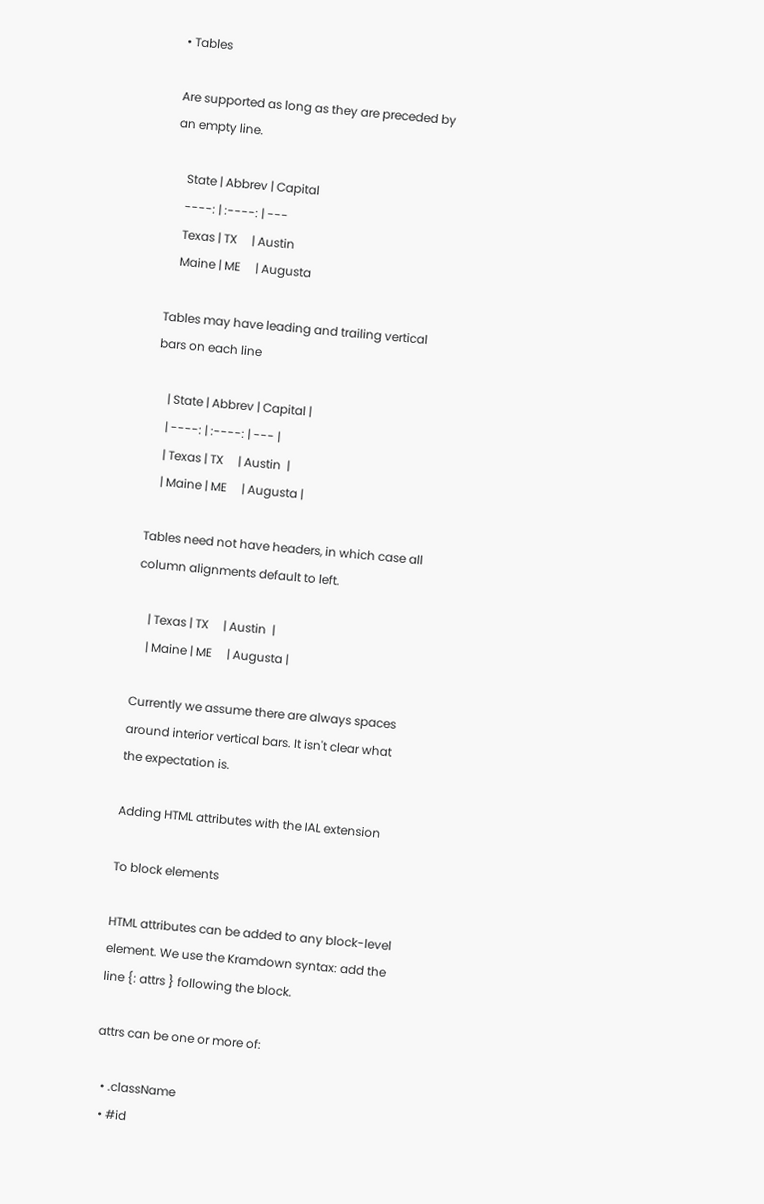• Tables

Are supported as long as they are preceded by an empty line.

    State | Abbrev | Capital
    ----: | :----: | ---
    Texas | TX     | Austin
    Maine | ME     | Augusta

Tables may have leading and trailing vertical bars on each line

    | State | Abbrev | Capital |
    | ----: | :----: | --- |
    | Texas | TX     | Austin  |
    | Maine | ME     | Augusta |

Tables need not have headers, in which case all column alignments default to left.

    | Texas | TX     | Austin  |
    | Maine | ME     | Augusta |

Currently we assume there are always spaces around interior vertical bars. It isn't clear what the expectation is.

Adding HTML attributes with the IAL extension

To block elements

HTML attributes can be added to any block-level element. We use the Kramdown syntax: add the line {: attrs } following the block.

attrs can be one or more of:

  • .className
  • #id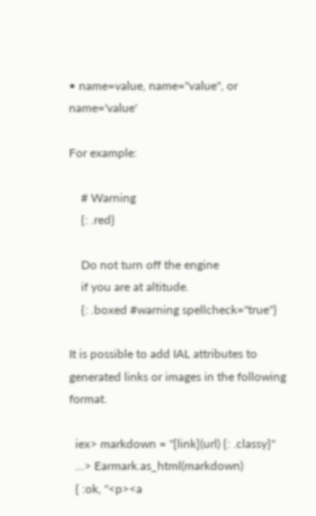• name=value, name="value", or name='value'

For example:

    # Warning
    {: .red}

    Do not turn off the engine
    if you are at altitude.
    {: .boxed #warning spellcheck="true"}

It is possible to add IAL attributes to generated links or images in the following format.

  iex> markdown = "[link](url) {: .classy}"
  ...> Earmark.as_html(markdown)
  { :ok, "<p><a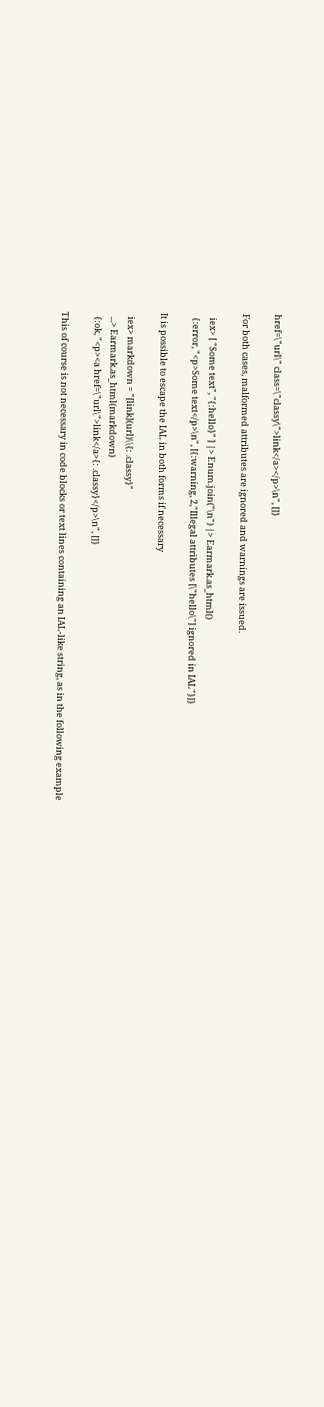href=\"url\" class=\"classy\">link</a></p>\n", []}

For both cases, malformed attributes are ignored and warnings are issued.

  iex> [ "Some text", "{:hello}" ] |> Enum.join("\n") |> Earmark.as_html()
  {:error, "<p>Some text</p>\n", [{:warning, 2,"Illegal attributes [\"hello\"] ignored in IAL"}]}

It is possible to escape the IAL in both forms if necessary

  iex> markdown = "[link](url)\\{: .classy}"
  ...> Earmark.as_html(markdown)
  {:ok, "<p><a href=\"url\">link</a>{: .classy}</p>\n", []}

This of course is not necessary in code blocks or text lines containing an IAL-like string, as in the following example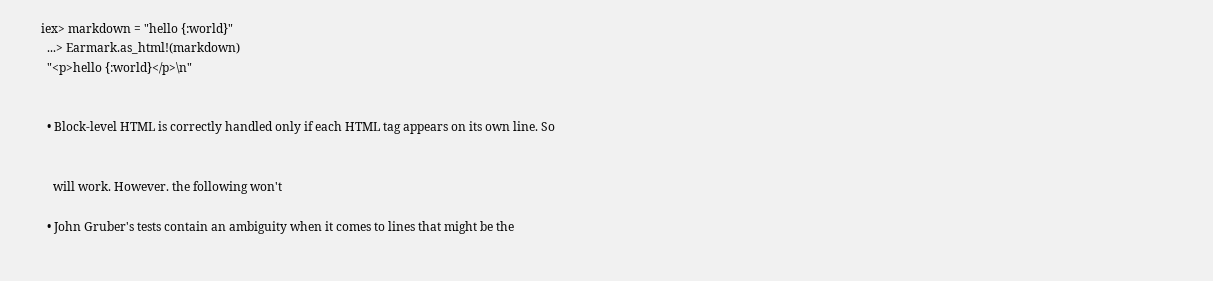iex> markdown = "hello {:world}"
  ...> Earmark.as_html!(markdown)
  "<p>hello {:world}</p>\n"


  • Block-level HTML is correctly handled only if each HTML tag appears on its own line. So


    will work. However. the following won't

  • John Gruber's tests contain an ambiguity when it comes to lines that might be the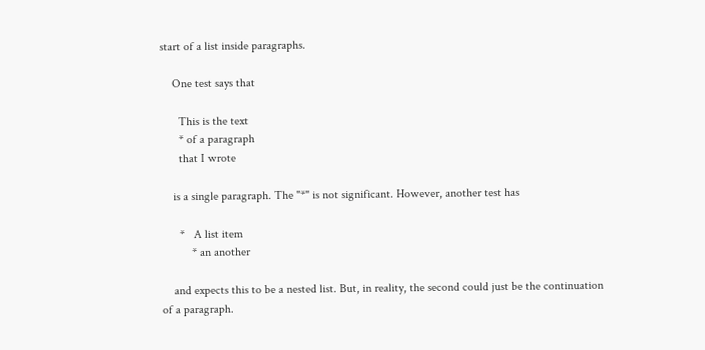start of a list inside paragraphs.

    One test says that

      This is the text
      * of a paragraph
      that I wrote

    is a single paragraph. The "*" is not significant. However, another test has

      *   A list item
          * an another

    and expects this to be a nested list. But, in reality, the second could just be the continuation of a paragraph.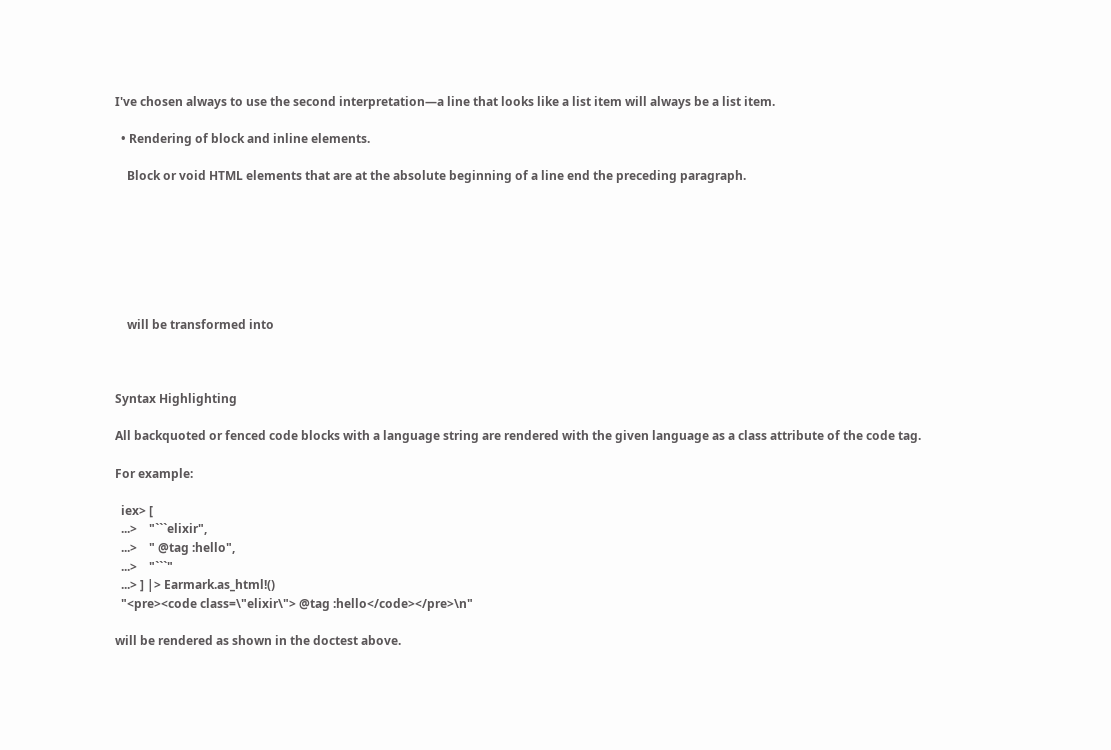I've chosen always to use the second interpretation—a line that looks like a list item will always be a list item.

  • Rendering of block and inline elements.

    Block or void HTML elements that are at the absolute beginning of a line end the preceding paragraph.







    will be transformed into



Syntax Highlighting

All backquoted or fenced code blocks with a language string are rendered with the given language as a class attribute of the code tag.

For example:

  iex> [
  ...>    "```elixir",
  ...>    " @tag :hello",
  ...>    "```"
  ...> ] |> Earmark.as_html!()
  "<pre><code class=\"elixir\"> @tag :hello</code></pre>\n"

will be rendered as shown in the doctest above.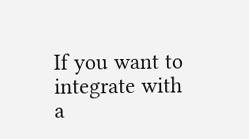If you want to integrate with a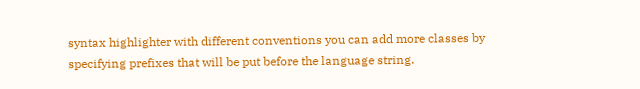syntax highlighter with different conventions you can add more classes by specifying prefixes that will be put before the language string.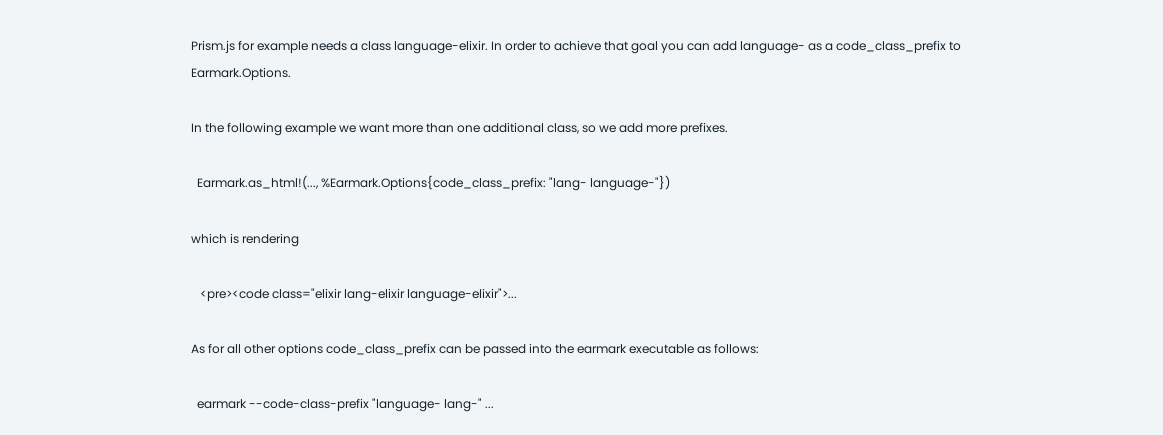Prism.js for example needs a class language-elixir. In order to achieve that goal you can add language- as a code_class_prefix to Earmark.Options.

In the following example we want more than one additional class, so we add more prefixes.

  Earmark.as_html!(..., %Earmark.Options{code_class_prefix: "lang- language-"})

which is rendering

   <pre><code class="elixir lang-elixir language-elixir">...

As for all other options code_class_prefix can be passed into the earmark executable as follows:

  earmark --code-class-prefix "language- lang-" ...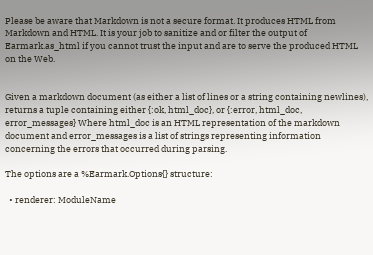Please be aware that Markdown is not a secure format. It produces HTML from Markdown and HTML. It is your job to sanitize and or filter the output of Earmark.as_html if you cannot trust the input and are to serve the produced HTML on the Web.


Given a markdown document (as either a list of lines or a string containing newlines), returns a tuple containing either {:ok, html_doc}, or {:error, html_doc, error_messages} Where html_doc is an HTML representation of the markdown document and error_messages is a list of strings representing information concerning the errors that occurred during parsing.

The options are a %Earmark.Options{} structure:

  • renderer: ModuleName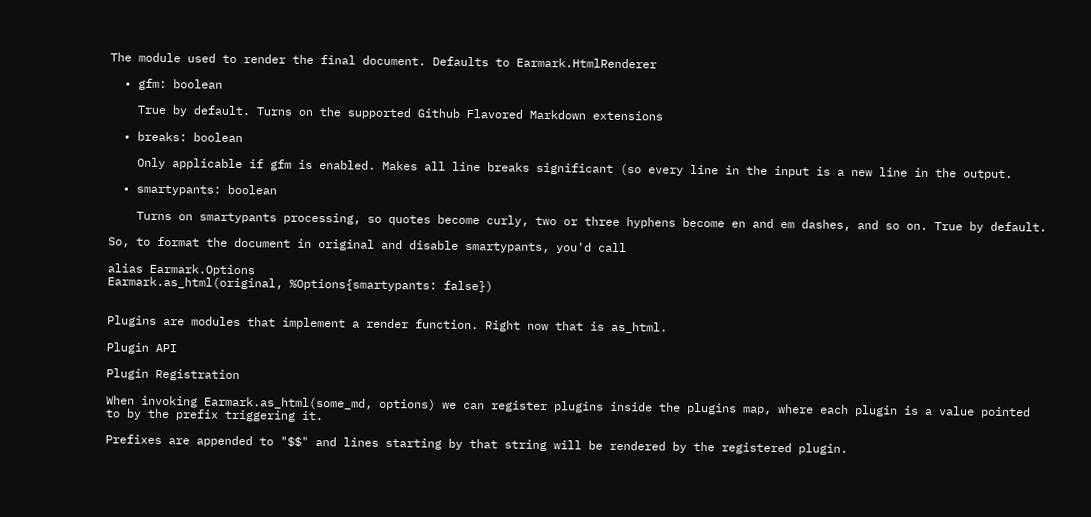The module used to render the final document. Defaults to Earmark.HtmlRenderer

  • gfm: boolean

    True by default. Turns on the supported Github Flavored Markdown extensions

  • breaks: boolean

    Only applicable if gfm is enabled. Makes all line breaks significant (so every line in the input is a new line in the output.

  • smartypants: boolean

    Turns on smartypants processing, so quotes become curly, two or three hyphens become en and em dashes, and so on. True by default.

So, to format the document in original and disable smartypants, you'd call

alias Earmark.Options
Earmark.as_html(original, %Options{smartypants: false})


Plugins are modules that implement a render function. Right now that is as_html.

Plugin API

Plugin Registration

When invoking Earmark.as_html(some_md, options) we can register plugins inside the plugins map, where each plugin is a value pointed to by the prefix triggering it.

Prefixes are appended to "$$" and lines starting by that string will be rendered by the registered plugin.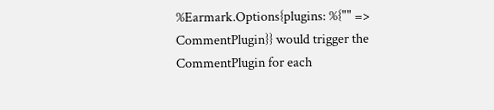%Earmark.Options{plugins: %{"" => CommentPlugin}} would trigger the CommentPlugin for each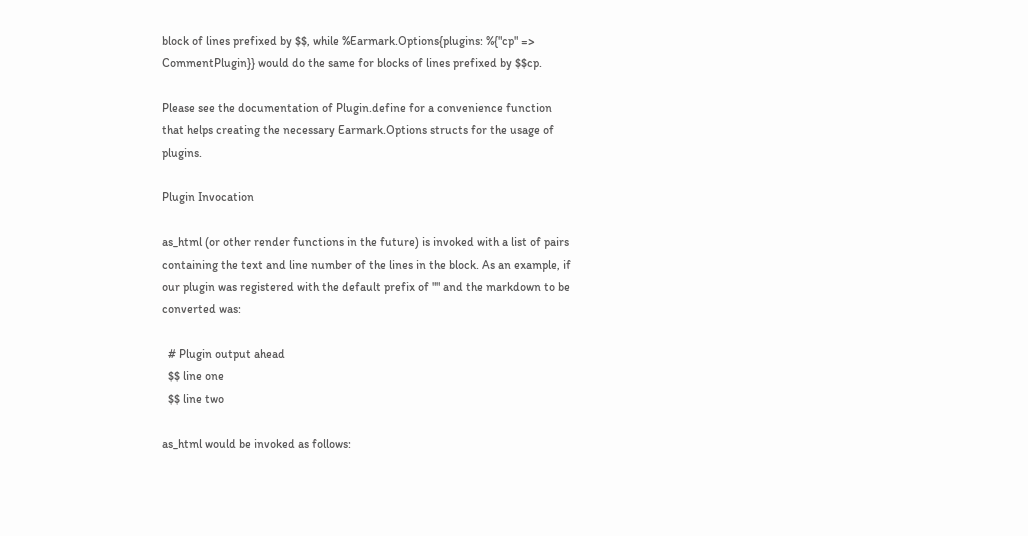block of lines prefixed by $$, while %Earmark.Options{plugins: %{"cp" => CommentPlugin}} would do the same for blocks of lines prefixed by $$cp.

Please see the documentation of Plugin.define for a convenience function that helps creating the necessary Earmark.Options structs for the usage of plugins.

Plugin Invocation

as_html (or other render functions in the future) is invoked with a list of pairs containing the text and line number of the lines in the block. As an example, if our plugin was registered with the default prefix of "" and the markdown to be converted was:

  # Plugin output ahead
  $$ line one
  $$ line two

as_html would be invoked as follows: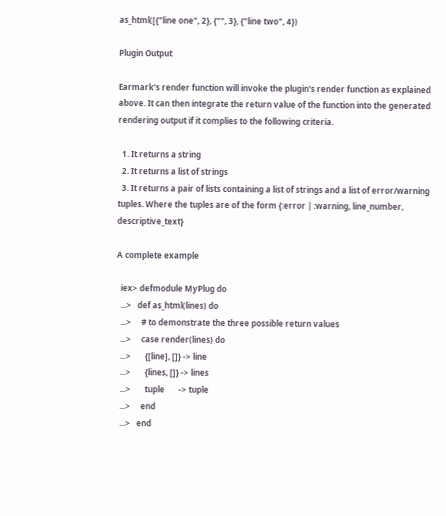as_html([{"line one", 2}, {"", 3}, {"line two", 4})

Plugin Output

Earmark's render function will invoke the plugin's render function as explained above. It can then integrate the return value of the function into the generated rendering output if it complies to the following criteria.

  1. It returns a string
  2. It returns a list of strings
  3. It returns a pair of lists containing a list of strings and a list of error/warning tuples. Where the tuples are of the form {:error | :warning, line_number, descriptive_text}

A complete example

  iex> defmodule MyPlug do
  ...>   def as_html(lines) do
  ...>     # to demonstrate the three possible return values
  ...>     case render(lines) do
  ...>       {[line], []} -> line
  ...>       {lines, []} -> lines
  ...>       tuple       -> tuple
  ...>     end
  ...>   end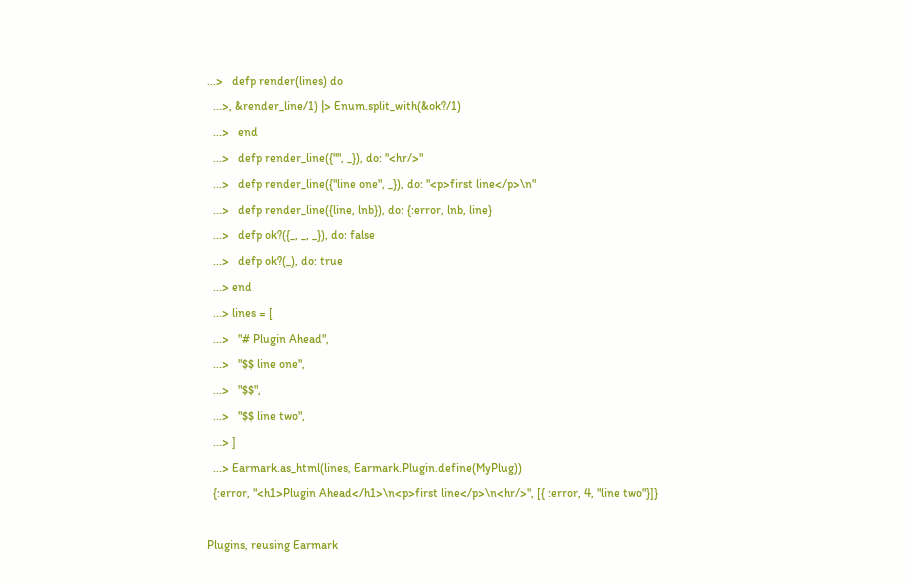...>   defp render(lines) do
  ...>, &render_line/1) |> Enum.split_with(&ok?/1)
  ...>   end
  ...>   defp render_line({"", _}), do: "<hr/>"
  ...>   defp render_line({"line one", _}), do: "<p>first line</p>\n"
  ...>   defp render_line({line, lnb}), do: {:error, lnb, line}
  ...>   defp ok?({_, _, _}), do: false
  ...>   defp ok?(_), do: true
  ...> end
  ...> lines = [
  ...>   "# Plugin Ahead",
  ...>   "$$ line one",
  ...>   "$$",
  ...>   "$$ line two",
  ...> ]
  ...> Earmark.as_html(lines, Earmark.Plugin.define(MyPlug))
  {:error, "<h1>Plugin Ahead</h1>\n<p>first line</p>\n<hr/>", [{ :error, 4, "line two"}]}

Plugins, reusing Earmark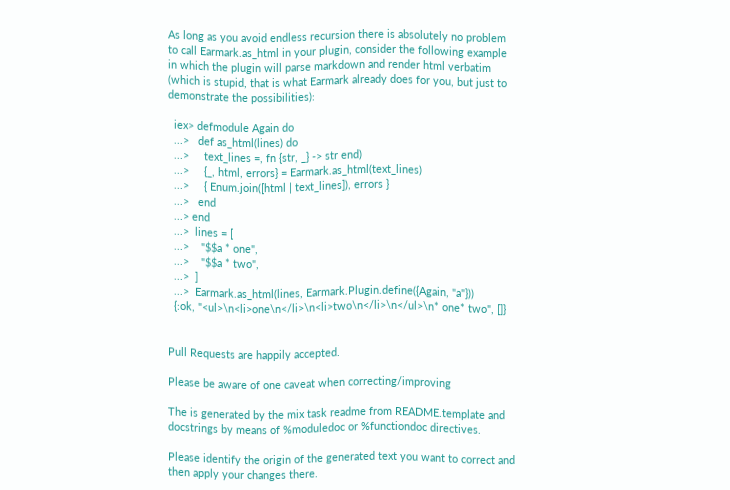As long as you avoid endless recursion there is absolutely no problem to call Earmark.as_html in your plugin, consider the following example in which the plugin will parse markdown and render html verbatim (which is stupid, that is what Earmark already does for you, but just to demonstrate the possibilities):

  iex> defmodule Again do
  ...>   def as_html(lines) do
  ...>     text_lines =, fn {str, _} -> str end)
  ...>     {_, html, errors} = Earmark.as_html(text_lines)
  ...>     { Enum.join([html | text_lines]), errors }
  ...>   end
  ...> end
  ...>  lines = [
  ...>    "$$a * one",
  ...>    "$$a * two",
  ...>  ]
  ...>  Earmark.as_html(lines, Earmark.Plugin.define({Again, "a"}))
  {:ok, "<ul>\n<li>one\n</li>\n<li>two\n</li>\n</ul>\n* one* two", []}


Pull Requests are happily accepted.

Please be aware of one caveat when correcting/improving

The is generated by the mix task readme from README.template and docstrings by means of %moduledoc or %functiondoc directives.

Please identify the origin of the generated text you want to correct and then apply your changes there.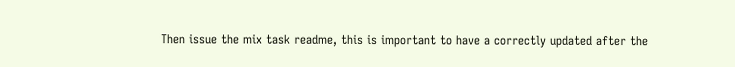Then issue the mix task readme, this is important to have a correctly updated after the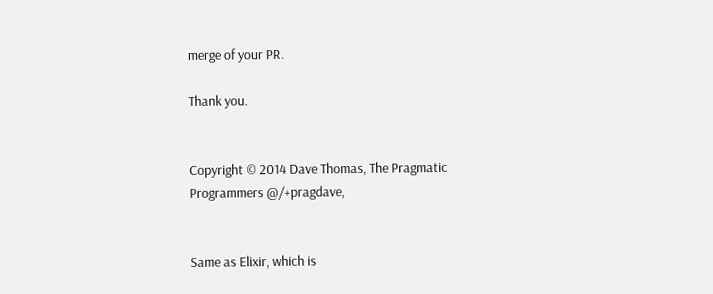merge of your PR.

Thank you.


Copyright © 2014 Dave Thomas, The Pragmatic Programmers @/+pragdave,


Same as Elixir, which is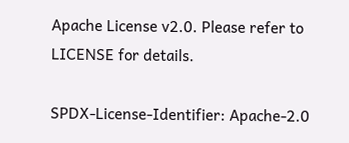Apache License v2.0. Please refer to LICENSE for details.

SPDX-License-Identifier: Apache-2.0